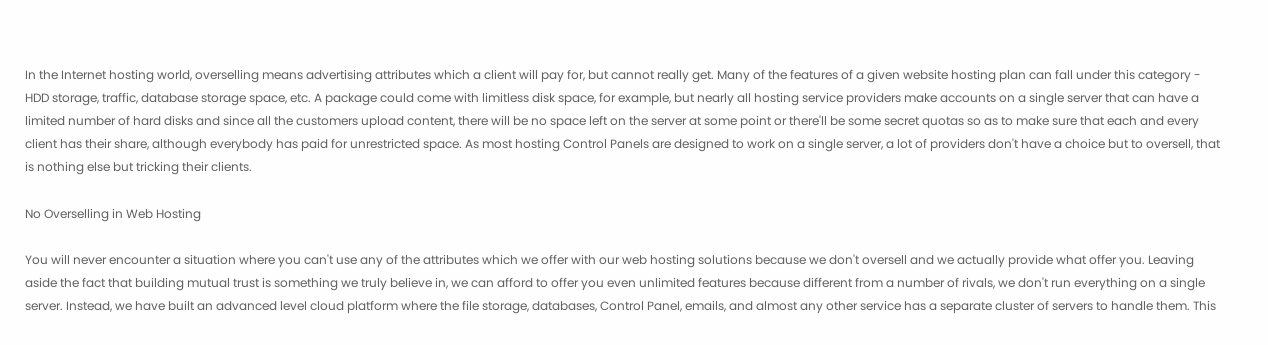In the Internet hosting world, overselling means advertising attributes which a client will pay for, but cannot really get. Many of the features of a given website hosting plan can fall under this category - HDD storage, traffic, database storage space, etc. A package could come with limitless disk space, for example, but nearly all hosting service providers make accounts on a single server that can have a limited number of hard disks and since all the customers upload content, there will be no space left on the server at some point or there'll be some secret quotas so as to make sure that each and every client has their share, although everybody has paid for unrestricted space. As most hosting Control Panels are designed to work on a single server, a lot of providers don't have a choice but to oversell, that is nothing else but tricking their clients.

No Overselling in Web Hosting

You will never encounter a situation where you can't use any of the attributes which we offer with our web hosting solutions because we don't oversell and we actually provide what offer you. Leaving aside the fact that building mutual trust is something we truly believe in, we can afford to offer you even unlimited features because different from a number of rivals, we don't run everything on a single server. Instead, we have built an advanced level cloud platform where the file storage, databases, Control Panel, emails, and almost any other service has a separate cluster of servers to handle them. This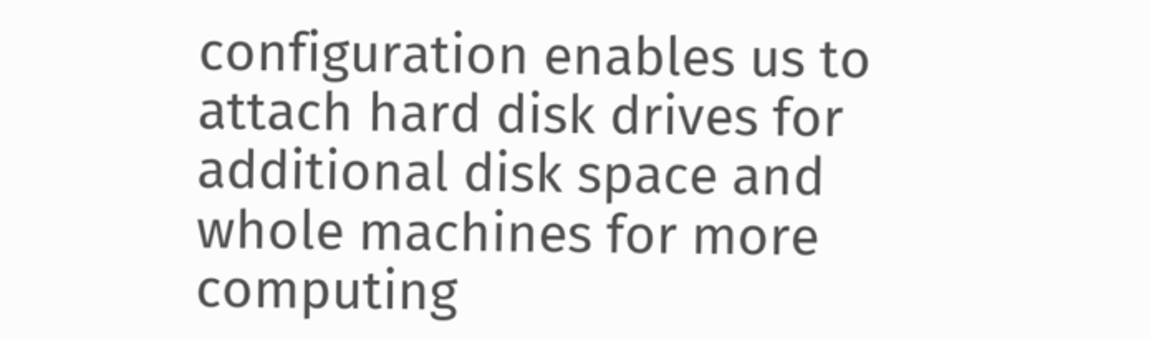configuration enables us to attach hard disk drives for additional disk space and whole machines for more computing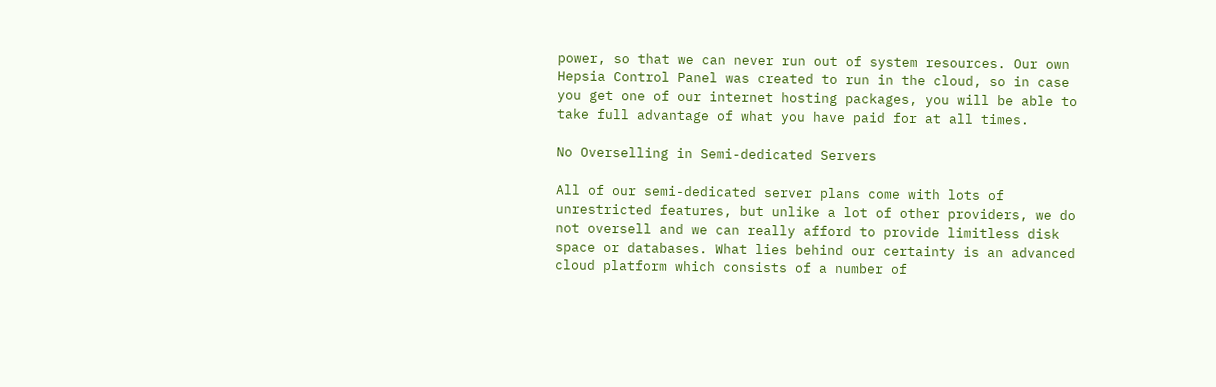power, so that we can never run out of system resources. Our own Hepsia Control Panel was created to run in the cloud, so in case you get one of our internet hosting packages, you will be able to take full advantage of what you have paid for at all times.

No Overselling in Semi-dedicated Servers

All of our semi-dedicated server plans come with lots of unrestricted features, but unlike a lot of other providers, we do not oversell and we can really afford to provide limitless disk space or databases. What lies behind our certainty is an advanced cloud platform which consists of a number of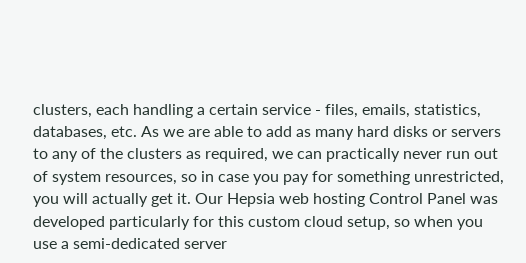clusters, each handling a certain service - files, emails, statistics, databases, etc. As we are able to add as many hard disks or servers to any of the clusters as required, we can practically never run out of system resources, so in case you pay for something unrestricted, you will actually get it. Our Hepsia web hosting Control Panel was developed particularly for this custom cloud setup, so when you use a semi-dedicated server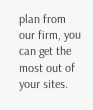plan from our firm, you can get the most out of your sites.